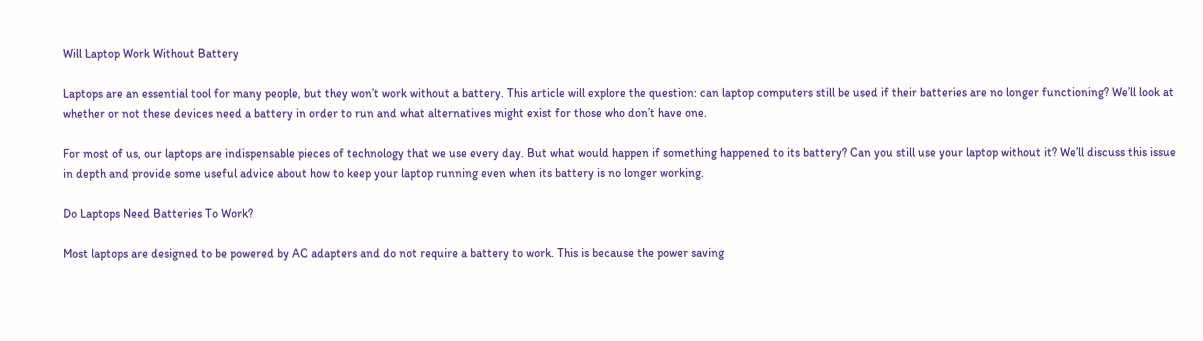Will Laptop Work Without Battery

Laptops are an essential tool for many people, but they won’t work without a battery. This article will explore the question: can laptop computers still be used if their batteries are no longer functioning? We’ll look at whether or not these devices need a battery in order to run and what alternatives might exist for those who don’t have one.

For most of us, our laptops are indispensable pieces of technology that we use every day. But what would happen if something happened to its battery? Can you still use your laptop without it? We’ll discuss this issue in depth and provide some useful advice about how to keep your laptop running even when its battery is no longer working.

Do Laptops Need Batteries To Work?

Most laptops are designed to be powered by AC adapters and do not require a battery to work. This is because the power saving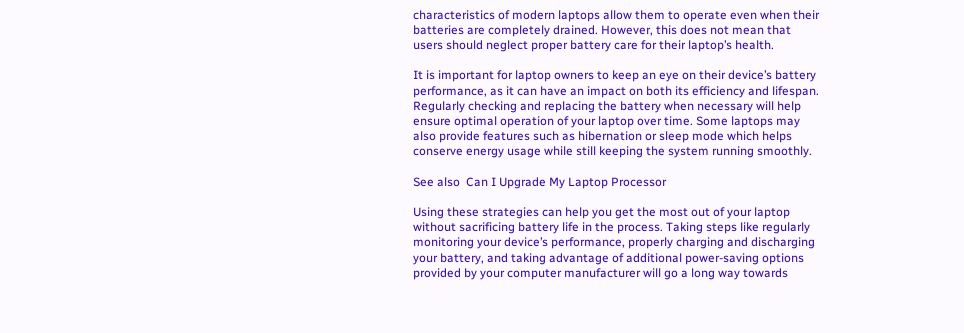characteristics of modern laptops allow them to operate even when their batteries are completely drained. However, this does not mean that users should neglect proper battery care for their laptop’s health.

It is important for laptop owners to keep an eye on their device’s battery performance, as it can have an impact on both its efficiency and lifespan. Regularly checking and replacing the battery when necessary will help ensure optimal operation of your laptop over time. Some laptops may also provide features such as hibernation or sleep mode which helps conserve energy usage while still keeping the system running smoothly.

See also  Can I Upgrade My Laptop Processor

Using these strategies can help you get the most out of your laptop without sacrificing battery life in the process. Taking steps like regularly monitoring your device’s performance, properly charging and discharging your battery, and taking advantage of additional power-saving options provided by your computer manufacturer will go a long way towards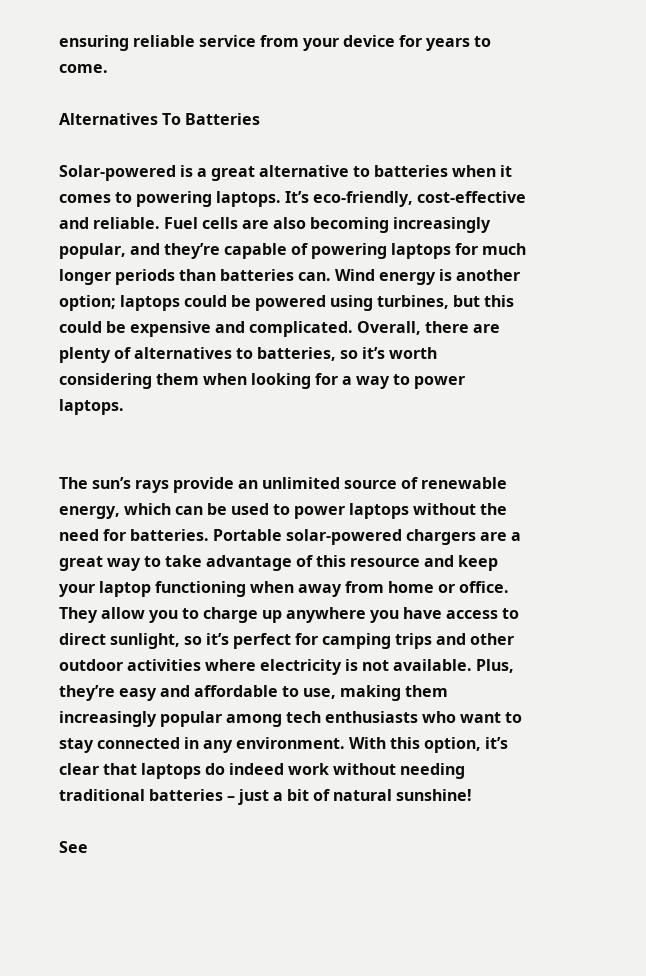ensuring reliable service from your device for years to come.

Alternatives To Batteries

Solar-powered is a great alternative to batteries when it comes to powering laptops. It’s eco-friendly, cost-effective and reliable. Fuel cells are also becoming increasingly popular, and they’re capable of powering laptops for much longer periods than batteries can. Wind energy is another option; laptops could be powered using turbines, but this could be expensive and complicated. Overall, there are plenty of alternatives to batteries, so it’s worth considering them when looking for a way to power laptops.


The sun’s rays provide an unlimited source of renewable energy, which can be used to power laptops without the need for batteries. Portable solar-powered chargers are a great way to take advantage of this resource and keep your laptop functioning when away from home or office. They allow you to charge up anywhere you have access to direct sunlight, so it’s perfect for camping trips and other outdoor activities where electricity is not available. Plus, they’re easy and affordable to use, making them increasingly popular among tech enthusiasts who want to stay connected in any environment. With this option, it’s clear that laptops do indeed work without needing traditional batteries – just a bit of natural sunshine!

See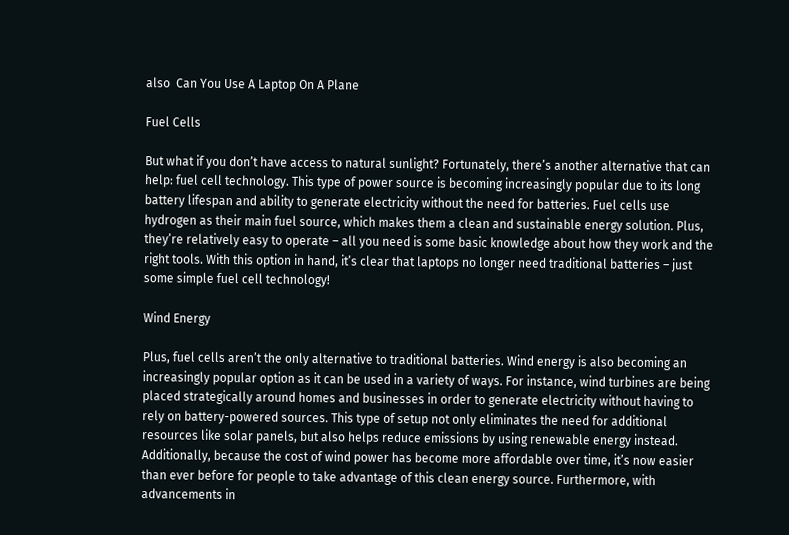also  Can You Use A Laptop On A Plane

Fuel Cells

But what if you don’t have access to natural sunlight? Fortunately, there’s another alternative that can help: fuel cell technology. This type of power source is becoming increasingly popular due to its long battery lifespan and ability to generate electricity without the need for batteries. Fuel cells use hydrogen as their main fuel source, which makes them a clean and sustainable energy solution. Plus, they’re relatively easy to operate – all you need is some basic knowledge about how they work and the right tools. With this option in hand, it’s clear that laptops no longer need traditional batteries – just some simple fuel cell technology!

Wind Energy

Plus, fuel cells aren’t the only alternative to traditional batteries. Wind energy is also becoming an increasingly popular option as it can be used in a variety of ways. For instance, wind turbines are being placed strategically around homes and businesses in order to generate electricity without having to rely on battery-powered sources. This type of setup not only eliminates the need for additional resources like solar panels, but also helps reduce emissions by using renewable energy instead. Additionally, because the cost of wind power has become more affordable over time, it’s now easier than ever before for people to take advantage of this clean energy source. Furthermore, with advancements in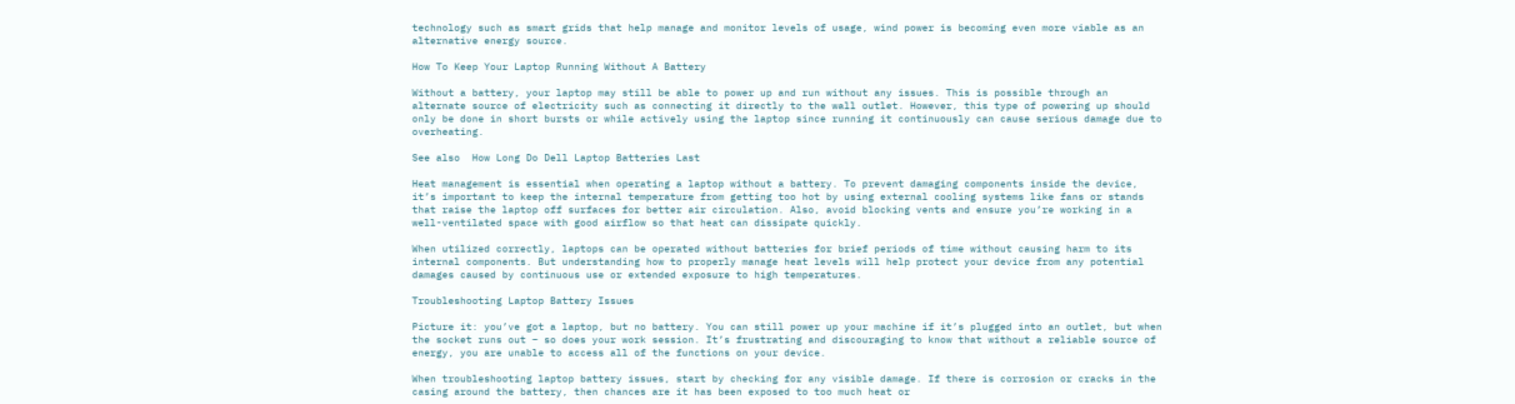technology such as smart grids that help manage and monitor levels of usage, wind power is becoming even more viable as an alternative energy source.

How To Keep Your Laptop Running Without A Battery

Without a battery, your laptop may still be able to power up and run without any issues. This is possible through an alternate source of electricity such as connecting it directly to the wall outlet. However, this type of powering up should only be done in short bursts or while actively using the laptop since running it continuously can cause serious damage due to overheating.

See also  How Long Do Dell Laptop Batteries Last

Heat management is essential when operating a laptop without a battery. To prevent damaging components inside the device, it’s important to keep the internal temperature from getting too hot by using external cooling systems like fans or stands that raise the laptop off surfaces for better air circulation. Also, avoid blocking vents and ensure you’re working in a well-ventilated space with good airflow so that heat can dissipate quickly.

When utilized correctly, laptops can be operated without batteries for brief periods of time without causing harm to its internal components. But understanding how to properly manage heat levels will help protect your device from any potential damages caused by continuous use or extended exposure to high temperatures.

Troubleshooting Laptop Battery Issues

Picture it: you’ve got a laptop, but no battery. You can still power up your machine if it’s plugged into an outlet, but when the socket runs out – so does your work session. It’s frustrating and discouraging to know that without a reliable source of energy, you are unable to access all of the functions on your device.

When troubleshooting laptop battery issues, start by checking for any visible damage. If there is corrosion or cracks in the casing around the battery, then chances are it has been exposed to too much heat or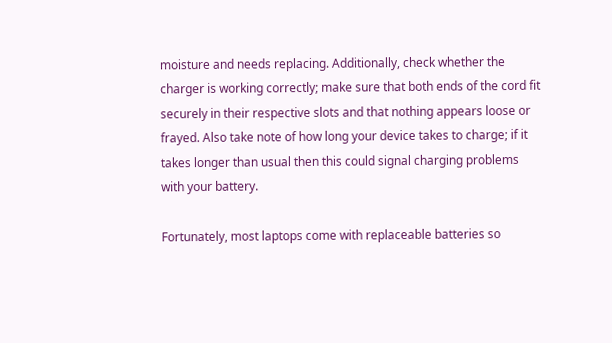moisture and needs replacing. Additionally, check whether the charger is working correctly; make sure that both ends of the cord fit securely in their respective slots and that nothing appears loose or frayed. Also take note of how long your device takes to charge; if it takes longer than usual then this could signal charging problems with your battery.

Fortunately, most laptops come with replaceable batteries so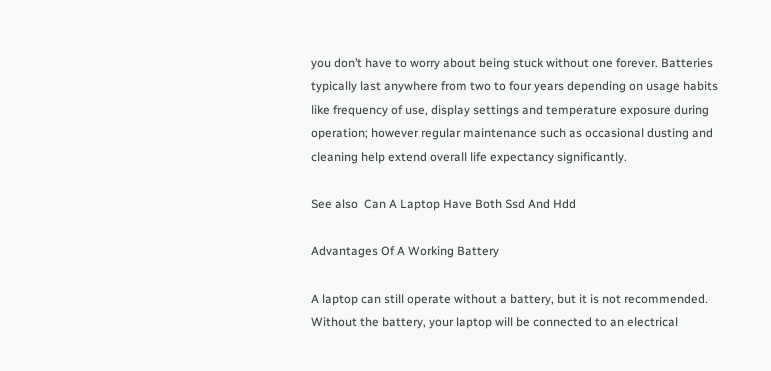you don’t have to worry about being stuck without one forever. Batteries typically last anywhere from two to four years depending on usage habits like frequency of use, display settings and temperature exposure during operation; however regular maintenance such as occasional dusting and cleaning help extend overall life expectancy significantly.

See also  Can A Laptop Have Both Ssd And Hdd

Advantages Of A Working Battery

A laptop can still operate without a battery, but it is not recommended. Without the battery, your laptop will be connected to an electrical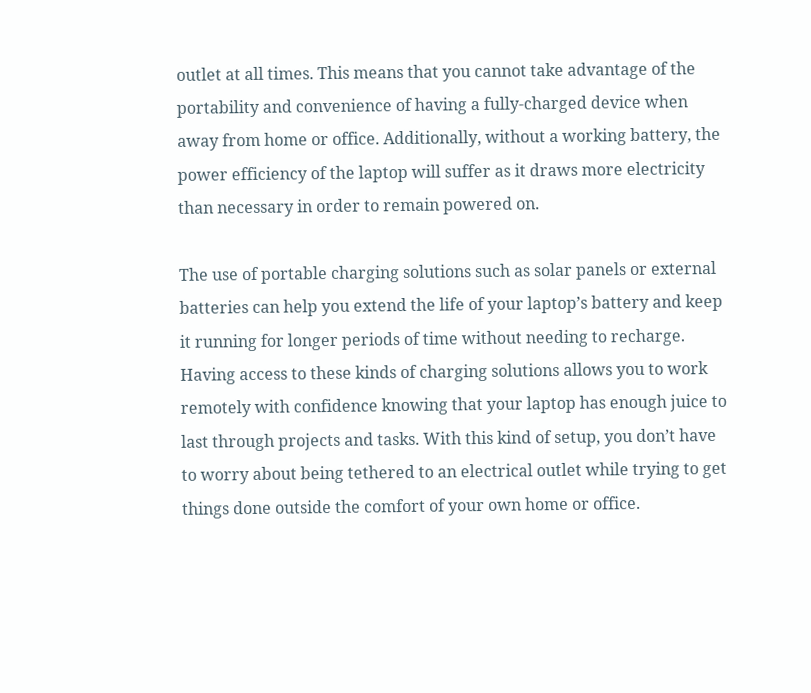outlet at all times. This means that you cannot take advantage of the portability and convenience of having a fully-charged device when away from home or office. Additionally, without a working battery, the power efficiency of the laptop will suffer as it draws more electricity than necessary in order to remain powered on.

The use of portable charging solutions such as solar panels or external batteries can help you extend the life of your laptop’s battery and keep it running for longer periods of time without needing to recharge. Having access to these kinds of charging solutions allows you to work remotely with confidence knowing that your laptop has enough juice to last through projects and tasks. With this kind of setup, you don’t have to worry about being tethered to an electrical outlet while trying to get things done outside the comfort of your own home or office.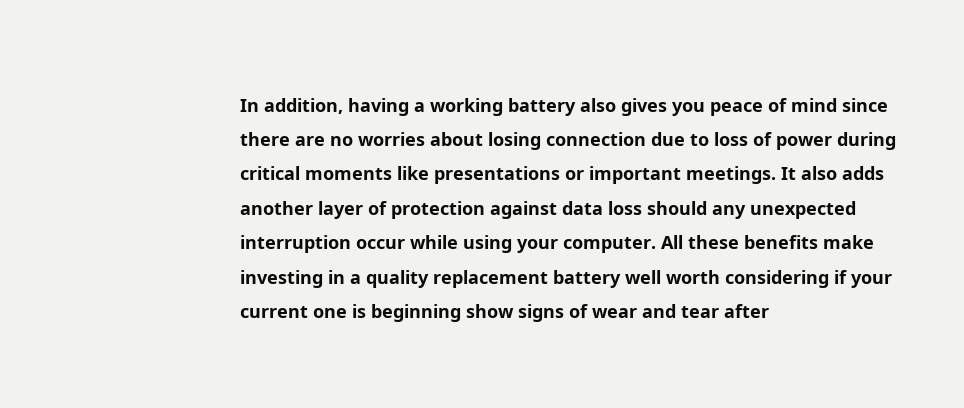In addition, having a working battery also gives you peace of mind since there are no worries about losing connection due to loss of power during critical moments like presentations or important meetings. It also adds another layer of protection against data loss should any unexpected interruption occur while using your computer. All these benefits make investing in a quality replacement battery well worth considering if your current one is beginning show signs of wear and tear after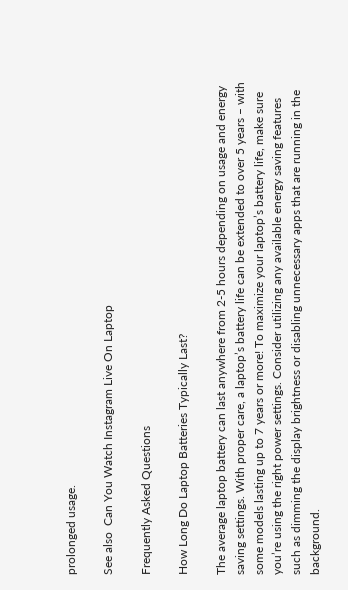prolonged usage.

See also  Can You Watch Instagram Live On Laptop

Frequently Asked Questions

How Long Do Laptop Batteries Typically Last?

The average laptop battery can last anywhere from 2-5 hours depending on usage and energy saving settings. With proper care, a laptop’s battery life can be extended to over 5 years – with some models lasting up to 7 years or more! To maximize your laptop’s battery life, make sure you’re using the right power settings. Consider utilizing any available energy saving features such as dimming the display brightness or disabling unnecessary apps that are running in the background.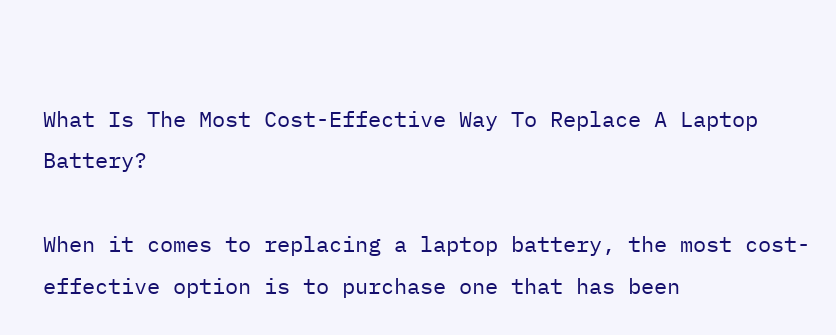What Is The Most Cost-Effective Way To Replace A Laptop Battery?

When it comes to replacing a laptop battery, the most cost-effective option is to purchase one that has been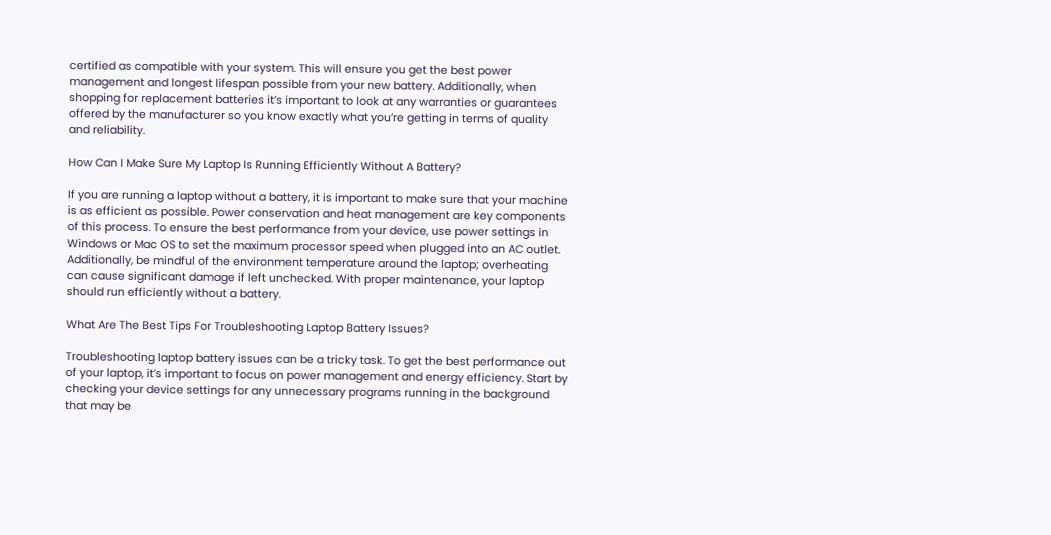certified as compatible with your system. This will ensure you get the best power management and longest lifespan possible from your new battery. Additionally, when shopping for replacement batteries it’s important to look at any warranties or guarantees offered by the manufacturer so you know exactly what you’re getting in terms of quality and reliability.

How Can I Make Sure My Laptop Is Running Efficiently Without A Battery?

If you are running a laptop without a battery, it is important to make sure that your machine is as efficient as possible. Power conservation and heat management are key components of this process. To ensure the best performance from your device, use power settings in Windows or Mac OS to set the maximum processor speed when plugged into an AC outlet. Additionally, be mindful of the environment temperature around the laptop; overheating can cause significant damage if left unchecked. With proper maintenance, your laptop should run efficiently without a battery.

What Are The Best Tips For Troubleshooting Laptop Battery Issues?

Troubleshooting laptop battery issues can be a tricky task. To get the best performance out of your laptop, it’s important to focus on power management and energy efficiency. Start by checking your device settings for any unnecessary programs running in the background that may be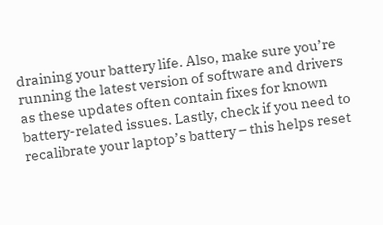draining your battery life. Also, make sure you’re running the latest version of software and drivers as these updates often contain fixes for known battery-related issues. Lastly, check if you need to recalibrate your laptop’s battery – this helps reset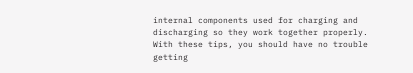internal components used for charging and discharging so they work together properly. With these tips, you should have no trouble getting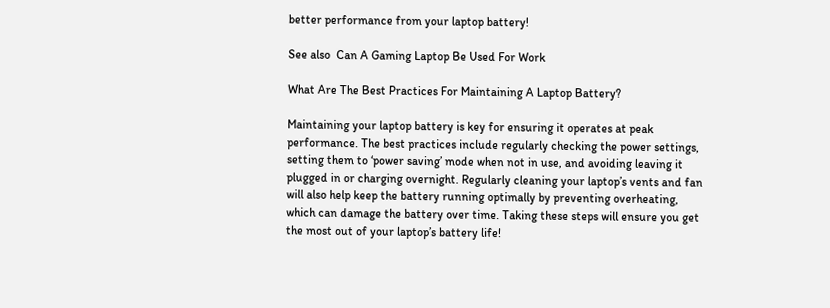better performance from your laptop battery!

See also  Can A Gaming Laptop Be Used For Work

What Are The Best Practices For Maintaining A Laptop Battery?

Maintaining your laptop battery is key for ensuring it operates at peak performance. The best practices include regularly checking the power settings, setting them to ‘power saving’ mode when not in use, and avoiding leaving it plugged in or charging overnight. Regularly cleaning your laptop’s vents and fan will also help keep the battery running optimally by preventing overheating, which can damage the battery over time. Taking these steps will ensure you get the most out of your laptop’s battery life!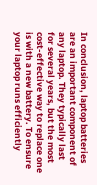In conclusion, laptop batteries are an important component of any laptop. They typically last for several years, but the most cost-effective way to replace one is with a new battery. To ensure your laptop runs efficiently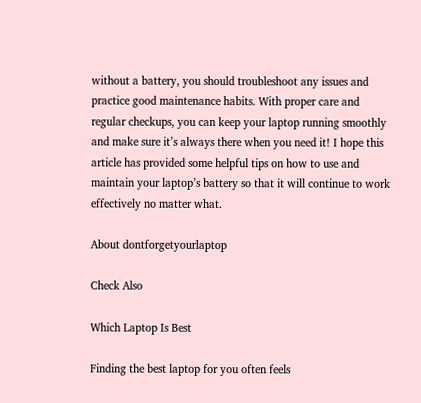without a battery, you should troubleshoot any issues and practice good maintenance habits. With proper care and regular checkups, you can keep your laptop running smoothly and make sure it’s always there when you need it! I hope this article has provided some helpful tips on how to use and maintain your laptop’s battery so that it will continue to work effectively no matter what.

About dontforgetyourlaptop

Check Also

Which Laptop Is Best

Finding the best laptop for you often feels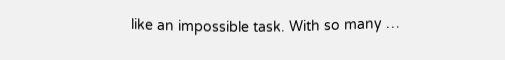like an impossible task. With so many …